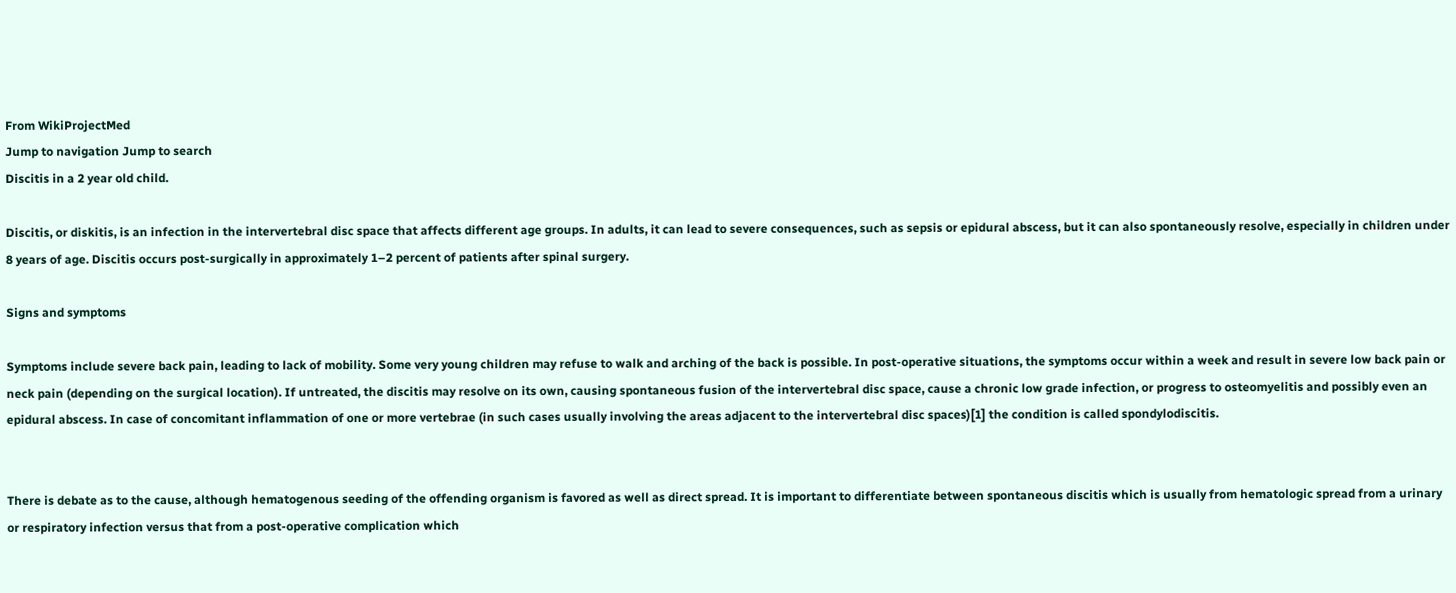From WikiProjectMed
Jump to navigation Jump to search
Discitis in a 2 year old child.

Discitis, or diskitis, is an infection in the intervertebral disc space that affects different age groups. In adults, it can lead to severe consequences, such as sepsis or epidural abscess, but it can also spontaneously resolve, especially in children under 8 years of age. Discitis occurs post-surgically in approximately 1–2 percent of patients after spinal surgery.

Signs and symptoms

Symptoms include severe back pain, leading to lack of mobility. Some very young children may refuse to walk and arching of the back is possible. In post-operative situations, the symptoms occur within a week and result in severe low back pain or neck pain (depending on the surgical location). If untreated, the discitis may resolve on its own, causing spontaneous fusion of the intervertebral disc space, cause a chronic low grade infection, or progress to osteomyelitis and possibly even an epidural abscess. In case of concomitant inflammation of one or more vertebrae (in such cases usually involving the areas adjacent to the intervertebral disc spaces)[1] the condition is called spondylodiscitis.


There is debate as to the cause, although hematogenous seeding of the offending organism is favored as well as direct spread. It is important to differentiate between spontaneous discitis which is usually from hematologic spread from a urinary or respiratory infection versus that from a post-operative complication which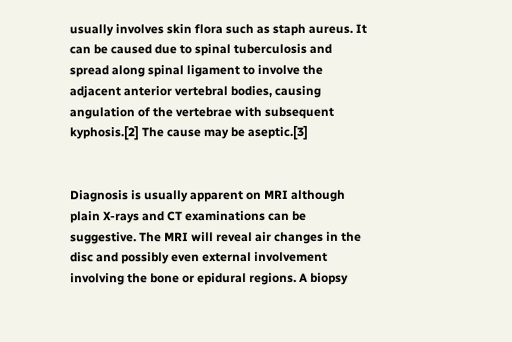usually involves skin flora such as staph aureus. It can be caused due to spinal tuberculosis and spread along spinal ligament to involve the adjacent anterior vertebral bodies, causing angulation of the vertebrae with subsequent kyphosis.[2] The cause may be aseptic.[3]


Diagnosis is usually apparent on MRI although plain X-rays and CT examinations can be suggestive. The MRI will reveal air changes in the disc and possibly even external involvement involving the bone or epidural regions. A biopsy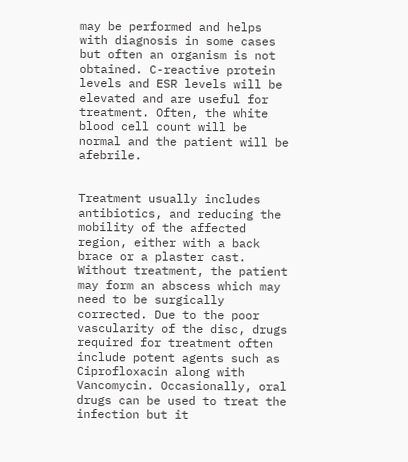may be performed and helps with diagnosis in some cases but often an organism is not obtained. C-reactive protein levels and ESR levels will be elevated and are useful for treatment. Often, the white blood cell count will be normal and the patient will be afebrile.


Treatment usually includes antibiotics, and reducing the mobility of the affected region, either with a back brace or a plaster cast. Without treatment, the patient may form an abscess which may need to be surgically corrected. Due to the poor vascularity of the disc, drugs required for treatment often include potent agents such as Ciprofloxacin along with Vancomycin. Occasionally, oral drugs can be used to treat the infection but it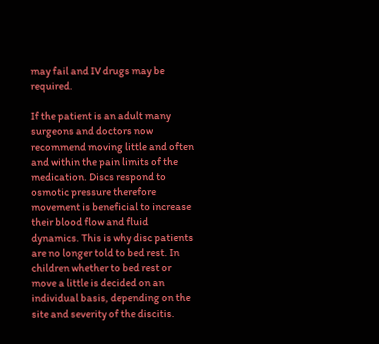may fail and IV drugs may be required.

If the patient is an adult many surgeons and doctors now recommend moving little and often and within the pain limits of the medication. Discs respond to osmotic pressure therefore movement is beneficial to increase their blood flow and fluid dynamics. This is why disc patients are no longer told to bed rest. In children whether to bed rest or move a little is decided on an individual basis, depending on the site and severity of the discitis.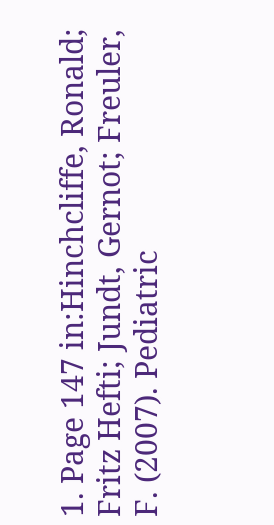1. Page 147 in:Hinchcliffe, Ronald; Fritz Hefti; Jundt, Gernot; Freuler, F. (2007). Pediatric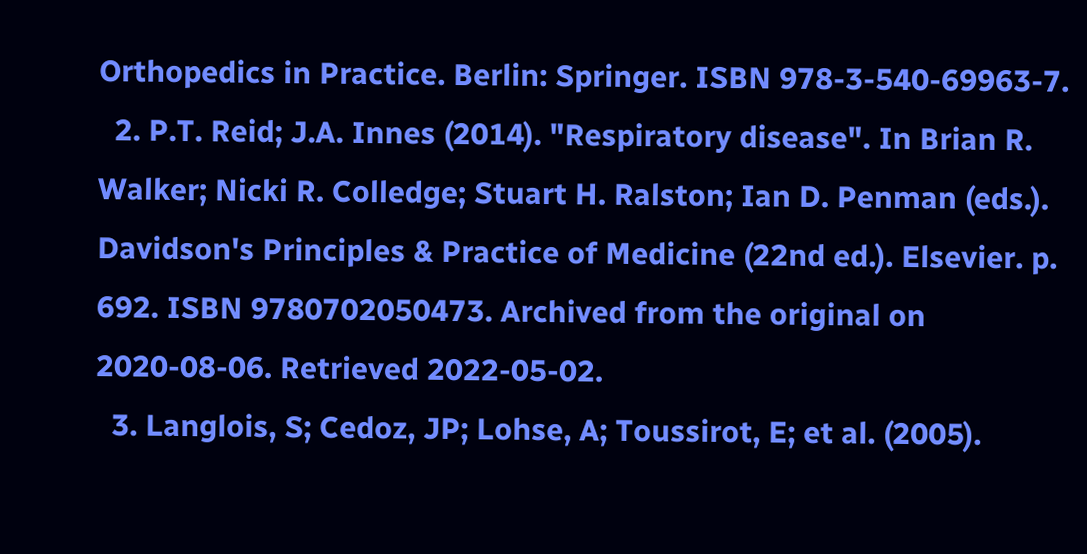Orthopedics in Practice. Berlin: Springer. ISBN 978-3-540-69963-7.
  2. P.T. Reid; J.A. Innes (2014). "Respiratory disease". In Brian R. Walker; Nicki R. Colledge; Stuart H. Ralston; Ian D. Penman (eds.). Davidson's Principles & Practice of Medicine (22nd ed.). Elsevier. p. 692. ISBN 9780702050473. Archived from the original on 2020-08-06. Retrieved 2022-05-02.
  3. Langlois, S; Cedoz, JP; Lohse, A; Toussirot, E; et al. (2005).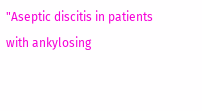"Aseptic discitis in patients with ankylosing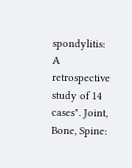spondylitis: A retrospective study of 14 cases". Joint, Bone, Spine: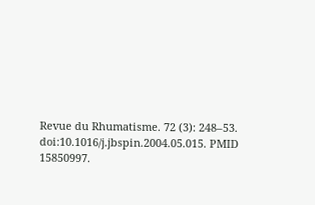Revue du Rhumatisme. 72 (3): 248–53. doi:10.1016/j.jbspin.2004.05.015. PMID 15850997.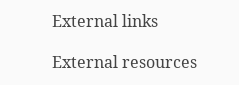External links

External resources